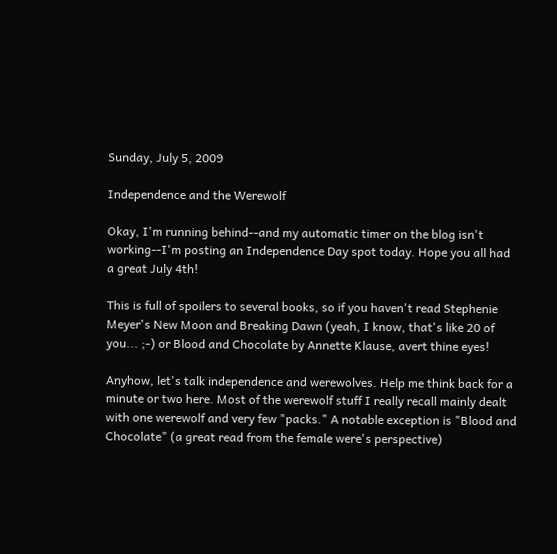Sunday, July 5, 2009

Independence and the Werewolf

Okay, I'm running behind--and my automatic timer on the blog isn't working--I'm posting an Independence Day spot today. Hope you all had a great July 4th!

This is full of spoilers to several books, so if you haven't read Stephenie Meyer's New Moon and Breaking Dawn (yeah, I know, that's like 20 of you... ;-) or Blood and Chocolate by Annette Klause, avert thine eyes!

Anyhow, let's talk independence and werewolves. Help me think back for a minute or two here. Most of the werewolf stuff I really recall mainly dealt with one werewolf and very few "packs." A notable exception is "Blood and Chocolate" (a great read from the female were's perspective)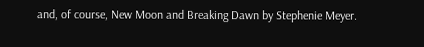and, of course, New Moon and Breaking Dawn by Stephenie Meyer.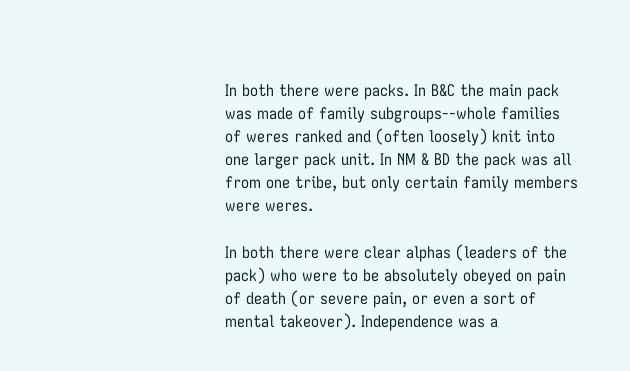In both there were packs. In B&C the main pack was made of family subgroups--whole families of weres ranked and (often loosely) knit into one larger pack unit. In NM & BD the pack was all from one tribe, but only certain family members were weres.

In both there were clear alphas (leaders of the pack) who were to be absolutely obeyed on pain of death (or severe pain, or even a sort of mental takeover). Independence was a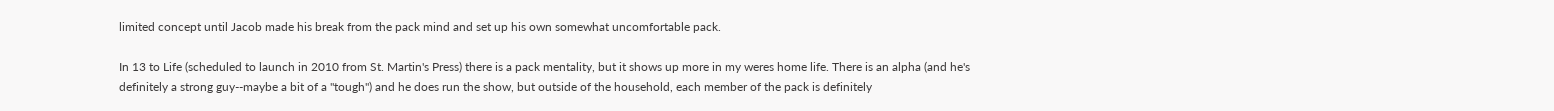limited concept until Jacob made his break from the pack mind and set up his own somewhat uncomfortable pack.

In 13 to Life (scheduled to launch in 2010 from St. Martin's Press) there is a pack mentality, but it shows up more in my weres home life. There is an alpha (and he's definitely a strong guy--maybe a bit of a "tough") and he does run the show, but outside of the household, each member of the pack is definitely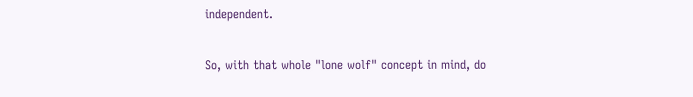independent.

So, with that whole "lone wolf" concept in mind, do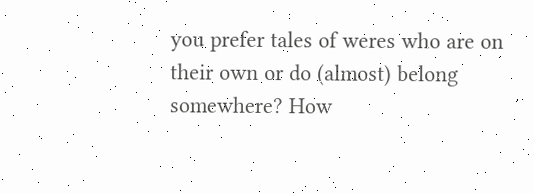you prefer tales of weres who are on their own or do (almost) belong somewhere? How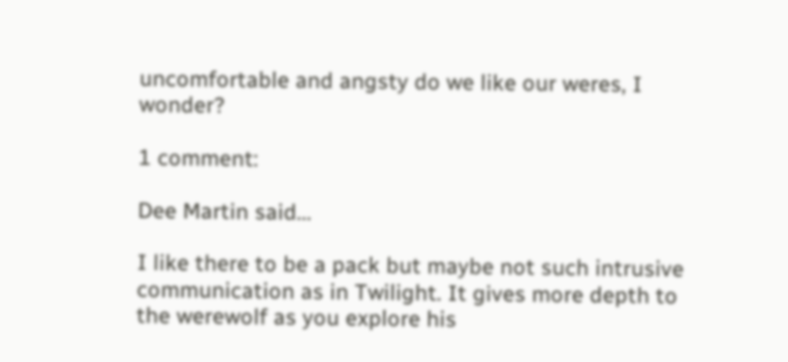uncomfortable and angsty do we like our weres, I wonder?

1 comment:

Dee Martin said...

I like there to be a pack but maybe not such intrusive communication as in Twilight. It gives more depth to the werewolf as you explore his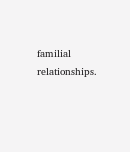familial relationships.